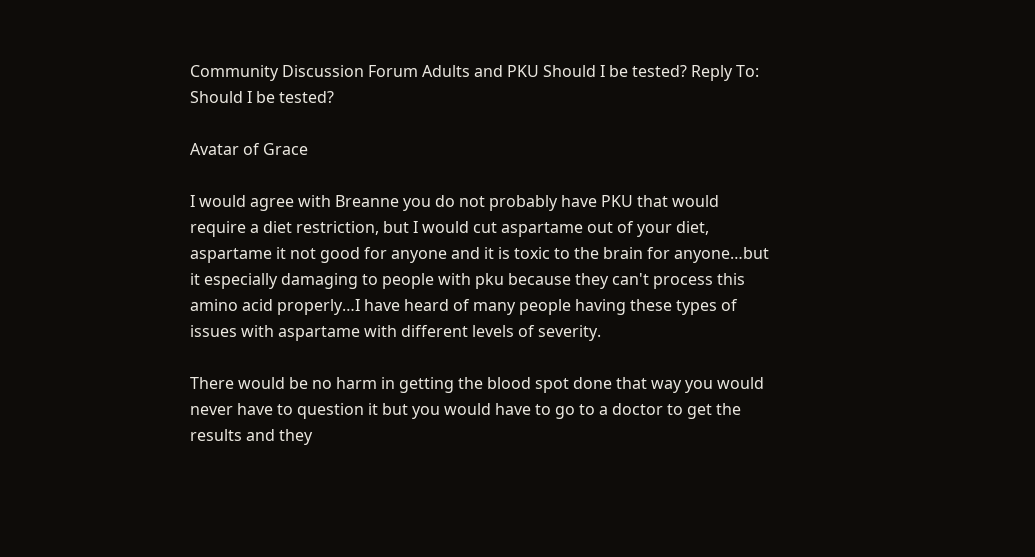Community Discussion Forum Adults and PKU Should I be tested? Reply To: Should I be tested?

Avatar of Grace

I would agree with Breanne you do not probably have PKU that would require a diet restriction, but I would cut aspartame out of your diet, aspartame it not good for anyone and it is toxic to the brain for anyone…but it especially damaging to people with pku because they can't process this amino acid properly…I have heard of many people having these types of issues with aspartame with different levels of severity.

There would be no harm in getting the blood spot done that way you would never have to question it but you would have to go to a doctor to get the results and they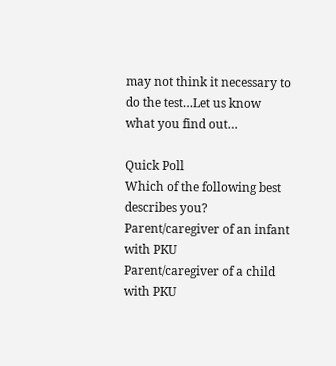may not think it necessary to do the test…Let us know what you find out…

Quick Poll
Which of the following best describes you?
Parent/caregiver of an infant with PKU
Parent/caregiver of a child with PKU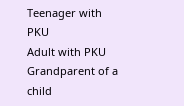Teenager with PKU
Adult with PKU
Grandparent of a child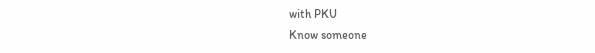with PKU
Know someone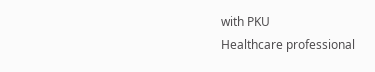with PKU
Healthcare professional